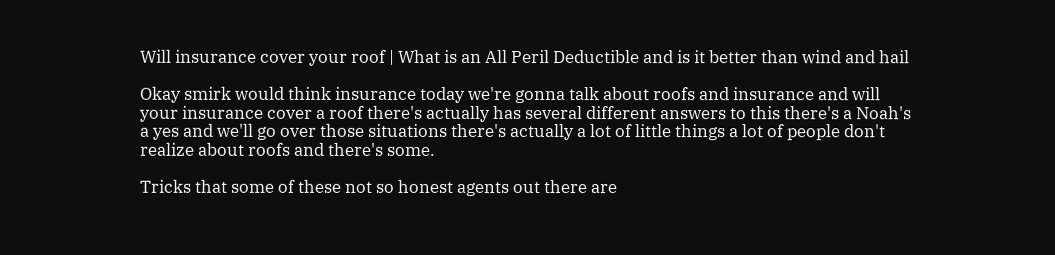Will insurance cover your roof | What is an All Peril Deductible and is it better than wind and hail

Okay smirk would think insurance today we're gonna talk about roofs and insurance and will your insurance cover a roof there's actually has several different answers to this there's a Noah's a yes and we'll go over those situations there's actually a lot of little things a lot of people don't realize about roofs and there's some.

Tricks that some of these not so honest agents out there are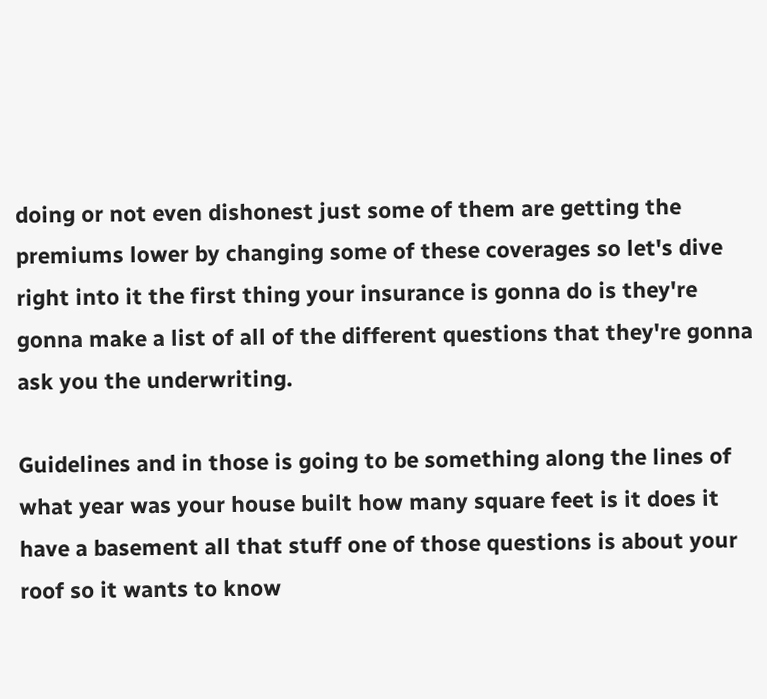doing or not even dishonest just some of them are getting the premiums lower by changing some of these coverages so let's dive right into it the first thing your insurance is gonna do is they're gonna make a list of all of the different questions that they're gonna ask you the underwriting.

Guidelines and in those is going to be something along the lines of what year was your house built how many square feet is it does it have a basement all that stuff one of those questions is about your roof so it wants to know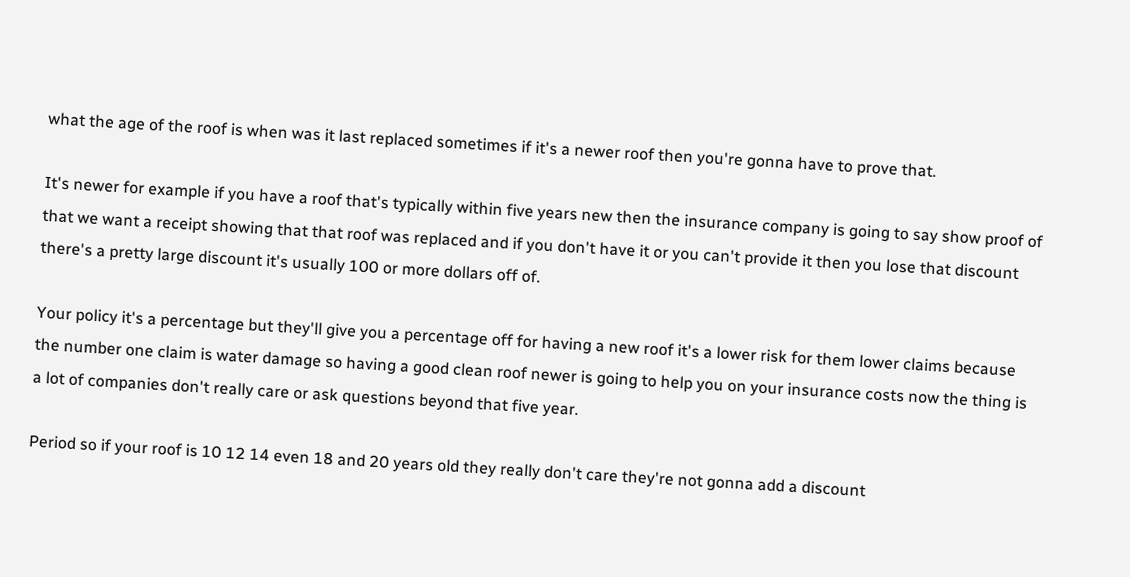what the age of the roof is when was it last replaced sometimes if it's a newer roof then you're gonna have to prove that.

It's newer for example if you have a roof that's typically within five years new then the insurance company is going to say show proof of that we want a receipt showing that that roof was replaced and if you don't have it or you can't provide it then you lose that discount there's a pretty large discount it's usually 100 or more dollars off of.

Your policy it's a percentage but they'll give you a percentage off for having a new roof it's a lower risk for them lower claims because the number one claim is water damage so having a good clean roof newer is going to help you on your insurance costs now the thing is a lot of companies don't really care or ask questions beyond that five year.

Period so if your roof is 10 12 14 even 18 and 20 years old they really don't care they're not gonna add a discount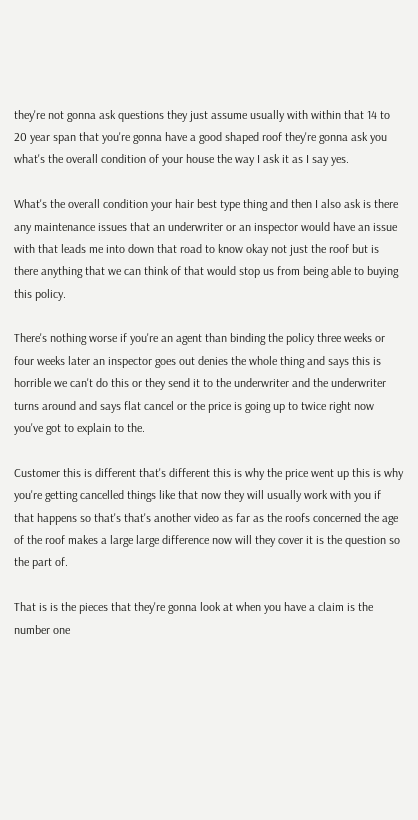they're not gonna ask questions they just assume usually with within that 14 to 20 year span that you're gonna have a good shaped roof they're gonna ask you what's the overall condition of your house the way I ask it as I say yes.

What's the overall condition your hair best type thing and then I also ask is there any maintenance issues that an underwriter or an inspector would have an issue with that leads me into down that road to know okay not just the roof but is there anything that we can think of that would stop us from being able to buying this policy.

There's nothing worse if you're an agent than binding the policy three weeks or four weeks later an inspector goes out denies the whole thing and says this is horrible we can't do this or they send it to the underwriter and the underwriter turns around and says flat cancel or the price is going up to twice right now you've got to explain to the.

Customer this is different that's different this is why the price went up this is why you're getting cancelled things like that now they will usually work with you if that happens so that's that's another video as far as the roofs concerned the age of the roof makes a large large difference now will they cover it is the question so the part of.

That is is the pieces that they're gonna look at when you have a claim is the number one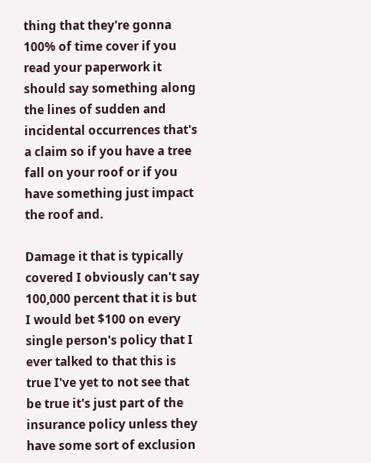thing that they're gonna 100% of time cover if you read your paperwork it should say something along the lines of sudden and incidental occurrences that's a claim so if you have a tree fall on your roof or if you have something just impact the roof and.

Damage it that is typically covered I obviously can't say 100,000 percent that it is but I would bet $100 on every single person's policy that I ever talked to that this is true I've yet to not see that be true it's just part of the insurance policy unless they have some sort of exclusion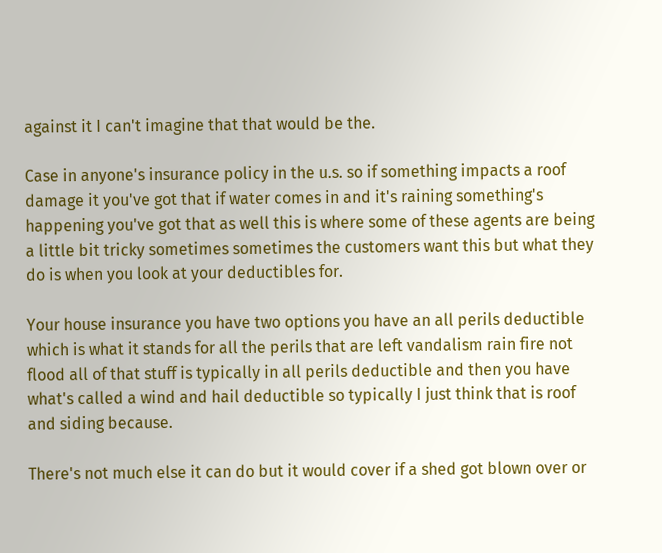against it I can't imagine that that would be the.

Case in anyone's insurance policy in the u.s. so if something impacts a roof damage it you've got that if water comes in and it's raining something's happening you've got that as well this is where some of these agents are being a little bit tricky sometimes sometimes the customers want this but what they do is when you look at your deductibles for.

Your house insurance you have two options you have an all perils deductible which is what it stands for all the perils that are left vandalism rain fire not flood all of that stuff is typically in all perils deductible and then you have what's called a wind and hail deductible so typically I just think that is roof and siding because.

There's not much else it can do but it would cover if a shed got blown over or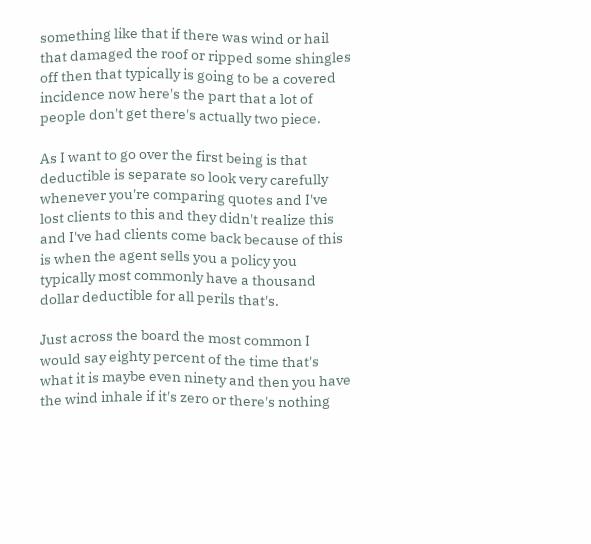something like that if there was wind or hail that damaged the roof or ripped some shingles off then that typically is going to be a covered incidence now here's the part that a lot of people don't get there's actually two piece.

As I want to go over the first being is that deductible is separate so look very carefully whenever you're comparing quotes and I've lost clients to this and they didn't realize this and I've had clients come back because of this is when the agent sells you a policy you typically most commonly have a thousand dollar deductible for all perils that's.

Just across the board the most common I would say eighty percent of the time that's what it is maybe even ninety and then you have the wind inhale if it's zero or there's nothing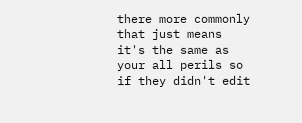there more commonly that just means it's the same as your all perils so if they didn't edit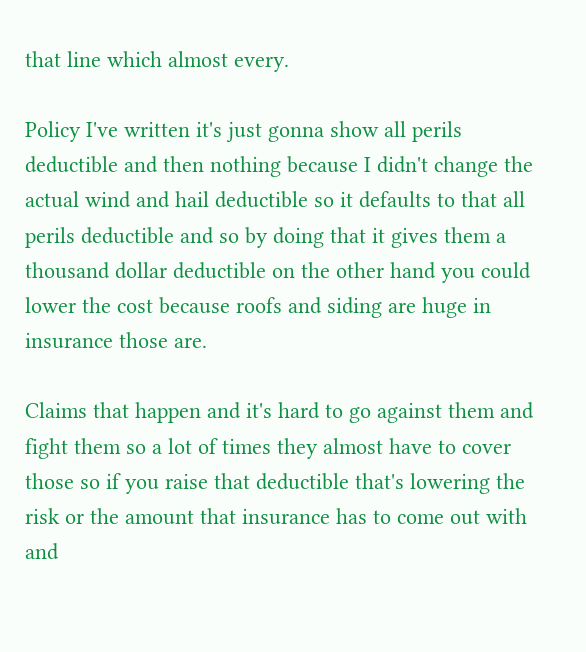that line which almost every.

Policy I've written it's just gonna show all perils deductible and then nothing because I didn't change the actual wind and hail deductible so it defaults to that all perils deductible and so by doing that it gives them a thousand dollar deductible on the other hand you could lower the cost because roofs and siding are huge in insurance those are.

Claims that happen and it's hard to go against them and fight them so a lot of times they almost have to cover those so if you raise that deductible that's lowering the risk or the amount that insurance has to come out with and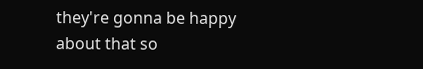they're gonna be happy about that so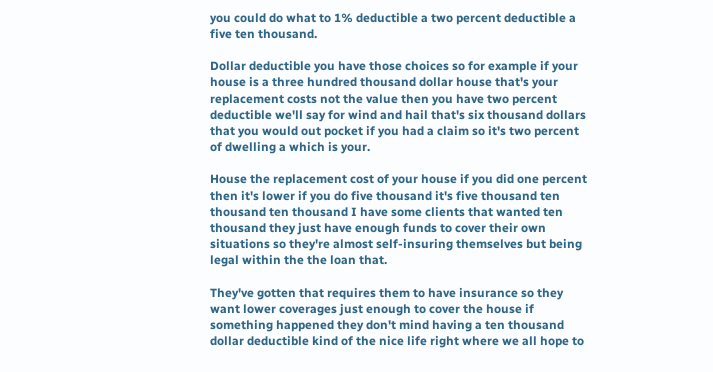you could do what to 1% deductible a two percent deductible a five ten thousand.

Dollar deductible you have those choices so for example if your house is a three hundred thousand dollar house that's your replacement costs not the value then you have two percent deductible we'll say for wind and hail that's six thousand dollars that you would out pocket if you had a claim so it's two percent of dwelling a which is your.

House the replacement cost of your house if you did one percent then it's lower if you do five thousand it's five thousand ten thousand ten thousand I have some clients that wanted ten thousand they just have enough funds to cover their own situations so they're almost self-insuring themselves but being legal within the the loan that.

They've gotten that requires them to have insurance so they want lower coverages just enough to cover the house if something happened they don't mind having a ten thousand dollar deductible kind of the nice life right where we all hope to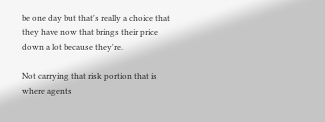be one day but that's really a choice that they have now that brings their price down a lot because they're.

Not carrying that risk portion that is where agents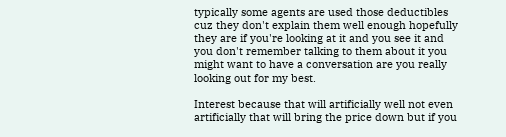typically some agents are used those deductibles cuz they don't explain them well enough hopefully they are if you're looking at it and you see it and you don't remember talking to them about it you might want to have a conversation are you really looking out for my best.

Interest because that will artificially well not even artificially that will bring the price down but if you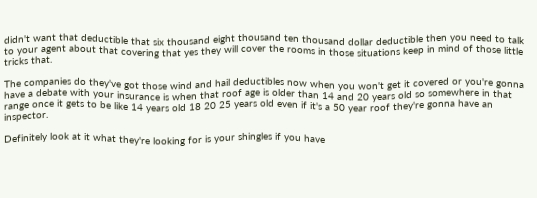didn't want that deductible that six thousand eight thousand ten thousand dollar deductible then you need to talk to your agent about that covering that yes they will cover the rooms in those situations keep in mind of those little tricks that.

The companies do they've got those wind and hail deductibles now when you won't get it covered or you're gonna have a debate with your insurance is when that roof age is older than 14 and 20 years old so somewhere in that range once it gets to be like 14 years old 18 20 25 years old even if it's a 50 year roof they're gonna have an inspector.

Definitely look at it what they're looking for is your shingles if you have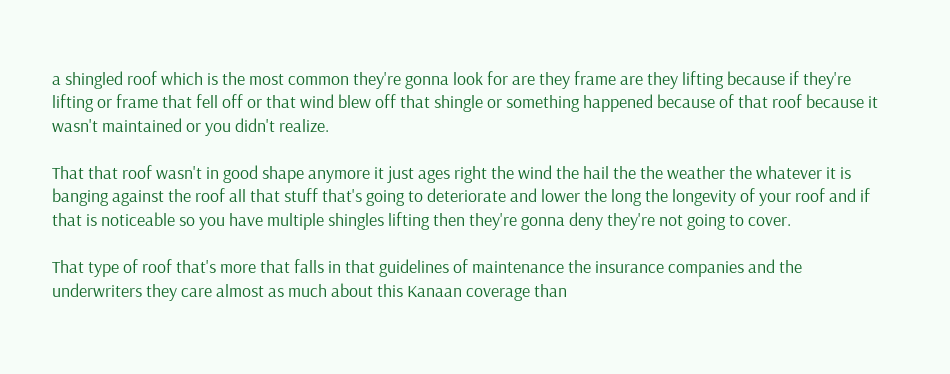a shingled roof which is the most common they're gonna look for are they frame are they lifting because if they're lifting or frame that fell off or that wind blew off that shingle or something happened because of that roof because it wasn't maintained or you didn't realize.

That that roof wasn't in good shape anymore it just ages right the wind the hail the the weather the whatever it is banging against the roof all that stuff that's going to deteriorate and lower the long the longevity of your roof and if that is noticeable so you have multiple shingles lifting then they're gonna deny they're not going to cover.

That type of roof that's more that falls in that guidelines of maintenance the insurance companies and the underwriters they care almost as much about this Kanaan coverage than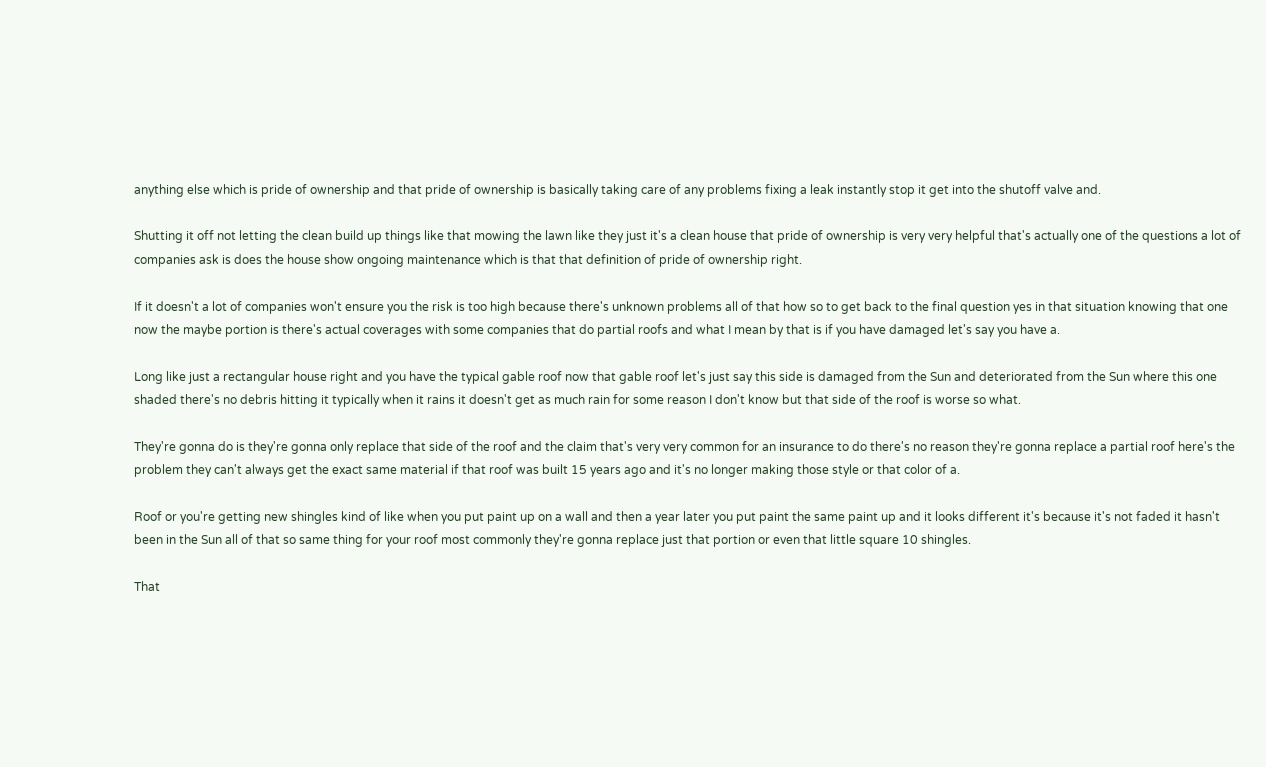anything else which is pride of ownership and that pride of ownership is basically taking care of any problems fixing a leak instantly stop it get into the shutoff valve and.

Shutting it off not letting the clean build up things like that mowing the lawn like they just it's a clean house that pride of ownership is very very helpful that's actually one of the questions a lot of companies ask is does the house show ongoing maintenance which is that that definition of pride of ownership right.

If it doesn't a lot of companies won't ensure you the risk is too high because there's unknown problems all of that how so to get back to the final question yes in that situation knowing that one now the maybe portion is there's actual coverages with some companies that do partial roofs and what I mean by that is if you have damaged let's say you have a.

Long like just a rectangular house right and you have the typical gable roof now that gable roof let's just say this side is damaged from the Sun and deteriorated from the Sun where this one shaded there's no debris hitting it typically when it rains it doesn't get as much rain for some reason I don't know but that side of the roof is worse so what.

They're gonna do is they're gonna only replace that side of the roof and the claim that's very very common for an insurance to do there's no reason they're gonna replace a partial roof here's the problem they can't always get the exact same material if that roof was built 15 years ago and it's no longer making those style or that color of a.

Roof or you're getting new shingles kind of like when you put paint up on a wall and then a year later you put paint the same paint up and it looks different it's because it's not faded it hasn't been in the Sun all of that so same thing for your roof most commonly they're gonna replace just that portion or even that little square 10 shingles.

That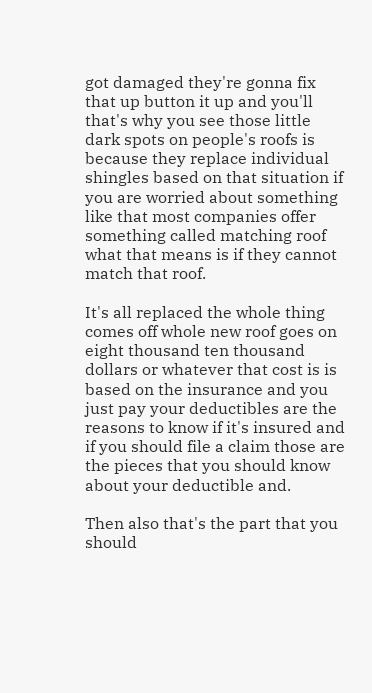got damaged they're gonna fix that up button it up and you'll that's why you see those little dark spots on people's roofs is because they replace individual shingles based on that situation if you are worried about something like that most companies offer something called matching roof what that means is if they cannot match that roof.

It's all replaced the whole thing comes off whole new roof goes on eight thousand ten thousand dollars or whatever that cost is is based on the insurance and you just pay your deductibles are the reasons to know if it's insured and if you should file a claim those are the pieces that you should know about your deductible and.

Then also that's the part that you should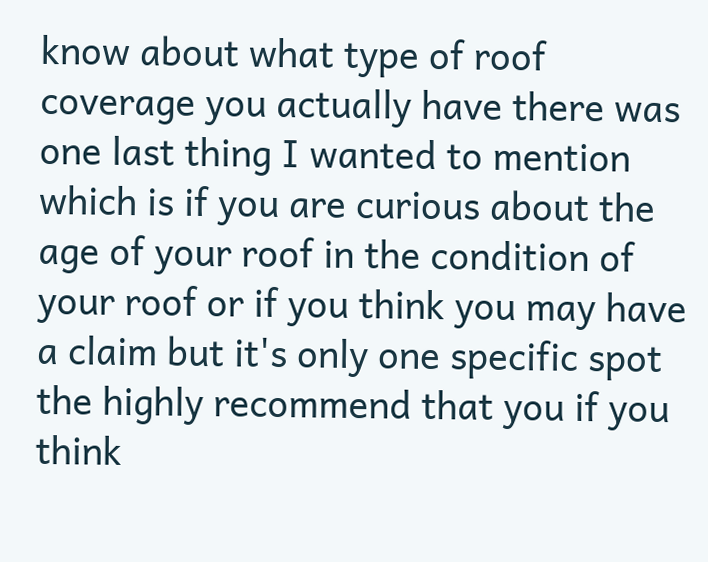know about what type of roof coverage you actually have there was one last thing I wanted to mention which is if you are curious about the age of your roof in the condition of your roof or if you think you may have a claim but it's only one specific spot the highly recommend that you if you think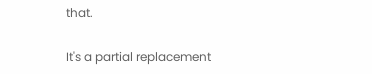that.

It's a partial replacement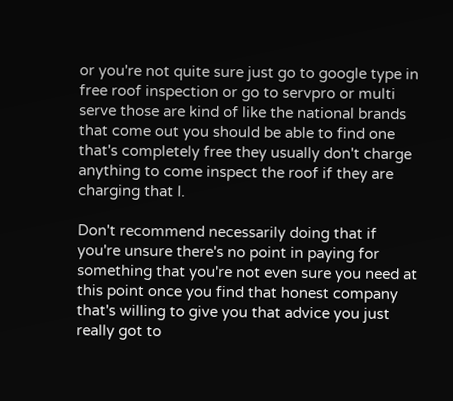or you're not quite sure just go to google type in free roof inspection or go to servpro or multi serve those are kind of like the national brands that come out you should be able to find one that's completely free they usually don't charge anything to come inspect the roof if they are charging that I.

Don't recommend necessarily doing that if you're unsure there's no point in paying for something that you're not even sure you need at this point once you find that honest company that's willing to give you that advice you just really got to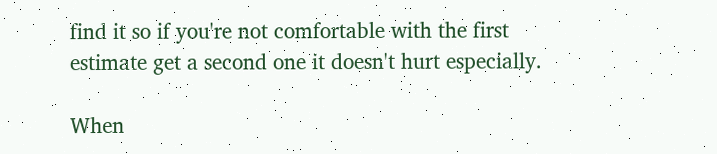find it so if you're not comfortable with the first estimate get a second one it doesn't hurt especially.

When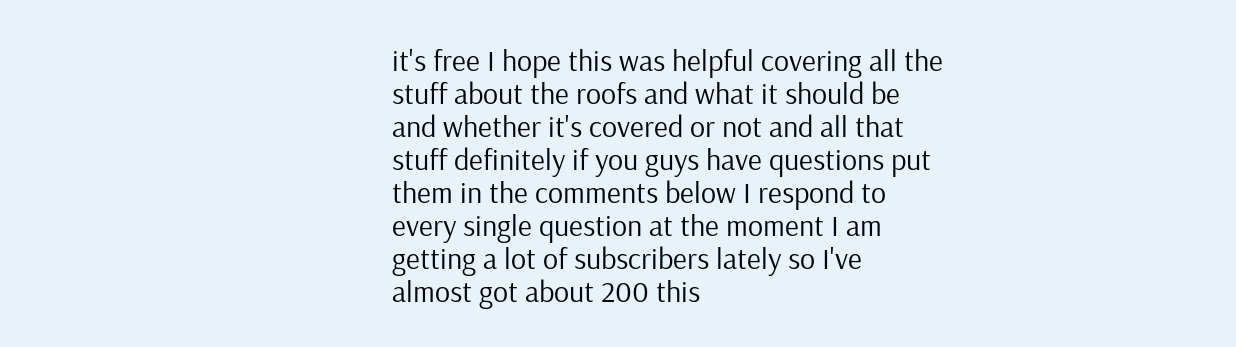it's free I hope this was helpful covering all the stuff about the roofs and what it should be and whether it's covered or not and all that stuff definitely if you guys have questions put them in the comments below I respond to every single question at the moment I am getting a lot of subscribers lately so I've almost got about 200 this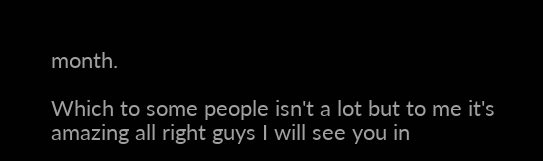month.

Which to some people isn't a lot but to me it's amazing all right guys I will see you in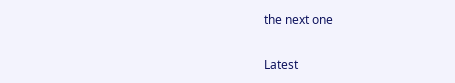the next one

Latest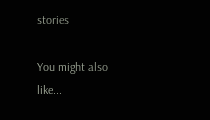stories

You might also like...